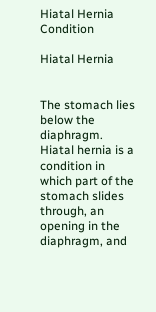Hiatal Hernia Condition

Hiatal Hernia


The stomach lies below the diaphragm. Hiatal hernia is a condition in which part of the stomach slides through, an opening in the diaphragm, and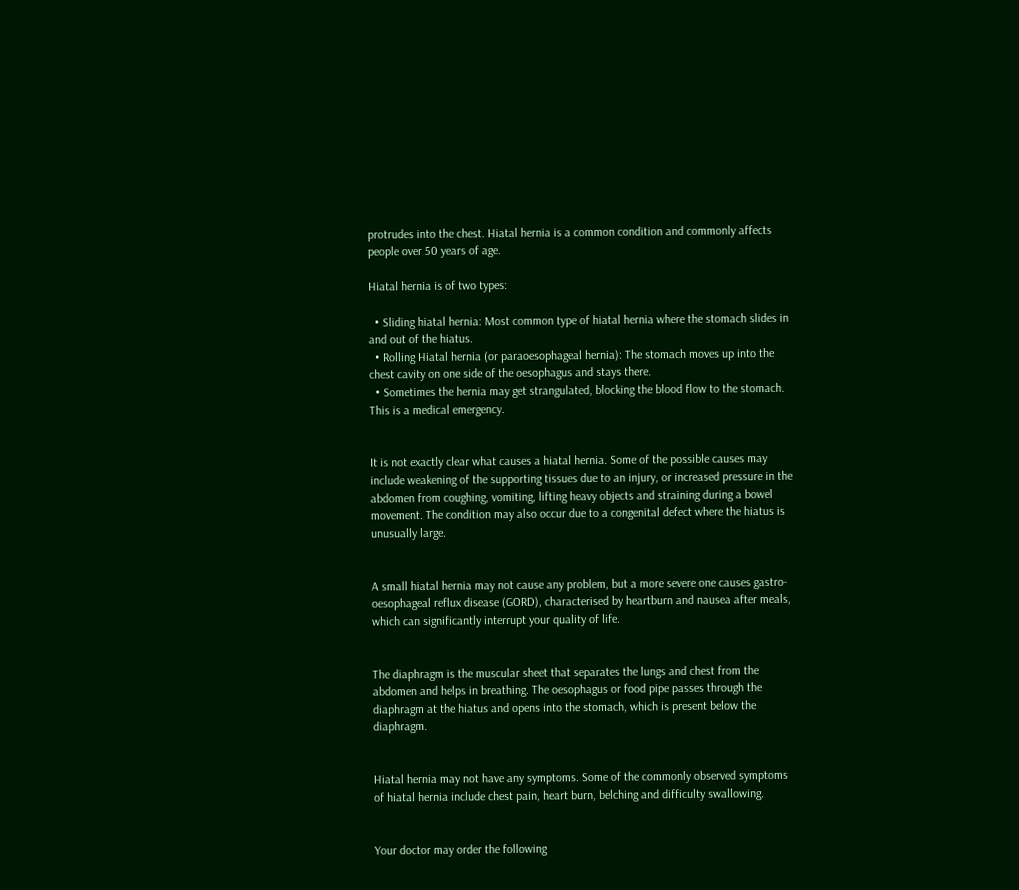protrudes into the chest. Hiatal hernia is a common condition and commonly affects people over 50 years of age.

Hiatal hernia is of two types:

  • Sliding hiatal hernia: Most common type of hiatal hernia where the stomach slides in and out of the hiatus.
  • Rolling Hiatal hernia (or paraoesophageal hernia): The stomach moves up into the chest cavity on one side of the oesophagus and stays there.
  • Sometimes the hernia may get strangulated, blocking the blood flow to the stomach. This is a medical emergency.


It is not exactly clear what causes a hiatal hernia. Some of the possible causes may include weakening of the supporting tissues due to an injury, or increased pressure in the abdomen from coughing, vomiting, lifting heavy objects and straining during a bowel movement. The condition may also occur due to a congenital defect where the hiatus is unusually large.


A small hiatal hernia may not cause any problem, but a more severe one causes gastro-oesophageal reflux disease (GORD), characterised by heartburn and nausea after meals, which can significantly interrupt your quality of life.


The diaphragm is the muscular sheet that separates the lungs and chest from the abdomen and helps in breathing. The oesophagus or food pipe passes through the diaphragm at the hiatus and opens into the stomach, which is present below the diaphragm.


Hiatal hernia may not have any symptoms. Some of the commonly observed symptoms of hiatal hernia include chest pain, heart burn, belching and difficulty swallowing.


Your doctor may order the following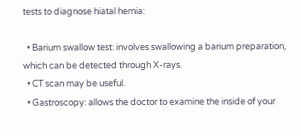tests to diagnose hiatal hernia:

  • Barium swallow test: involves swallowing a barium preparation, which can be detected through X-rays.
  • CT scan may be useful.
  • Gastroscopy: allows the doctor to examine the inside of your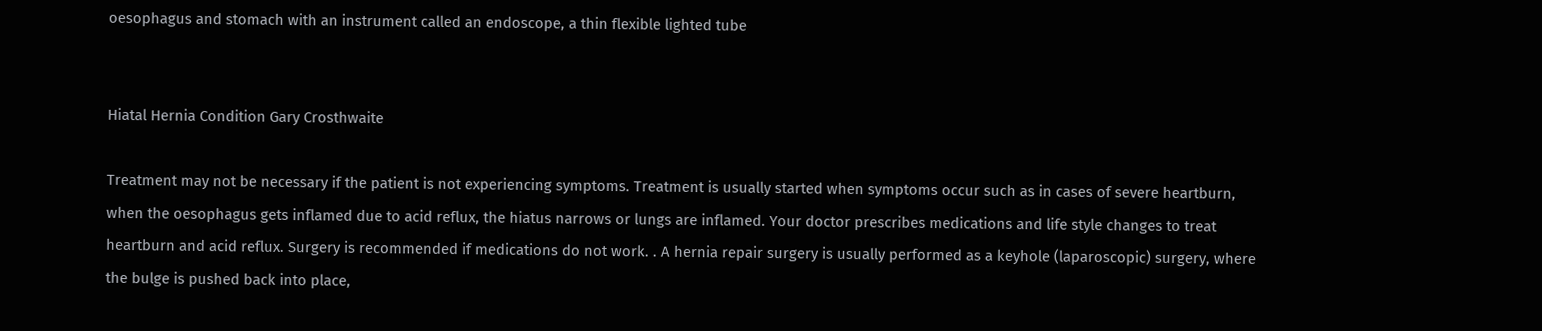oesophagus and stomach with an instrument called an endoscope, a thin flexible lighted tube


Hiatal Hernia Condition Gary Crosthwaite

Treatment may not be necessary if the patient is not experiencing symptoms. Treatment is usually started when symptoms occur such as in cases of severe heartburn, when the oesophagus gets inflamed due to acid reflux, the hiatus narrows or lungs are inflamed. Your doctor prescribes medications and life style changes to treat heartburn and acid reflux. Surgery is recommended if medications do not work. . A hernia repair surgery is usually performed as a keyhole (laparoscopic) surgery, where the bulge is pushed back into place,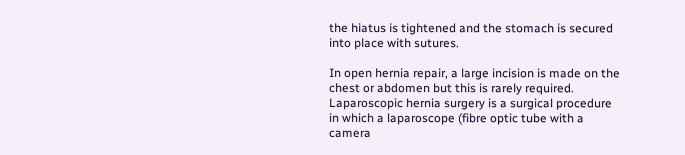the hiatus is tightened and the stomach is secured into place with sutures.

In open hernia repair, a large incision is made on the chest or abdomen but this is rarely required. Laparoscopic hernia surgery is a surgical procedure in which a laparoscope (fibre optic tube with a camera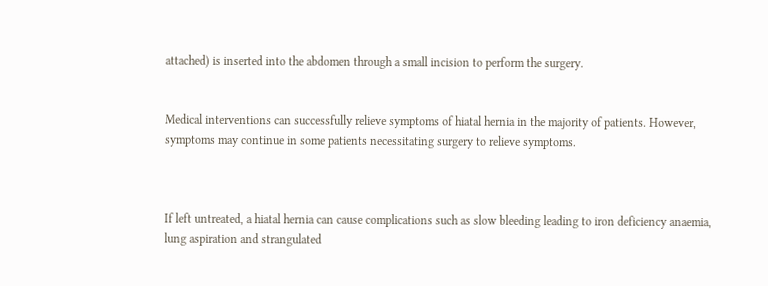attached) is inserted into the abdomen through a small incision to perform the surgery.


Medical interventions can successfully relieve symptoms of hiatal hernia in the majority of patients. However, symptoms may continue in some patients necessitating surgery to relieve symptoms.



If left untreated, a hiatal hernia can cause complications such as slow bleeding leading to iron deficiency anaemia, lung aspiration and strangulated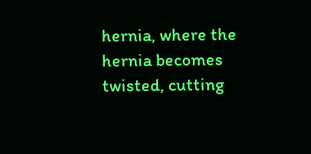hernia, where the hernia becomes twisted, cutting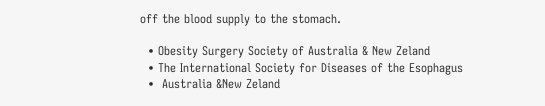off the blood supply to the stomach.

  • Obesity Surgery Society of Australia & New Zeland
  • The International Society for Diseases of the Esophagus
  •  Australia &New Zeland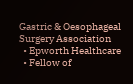Gastric & Oesophageal Surgery Association
  • Epworth Healthcare
  • Fellow of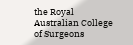the Royal Australian College of Surgeons